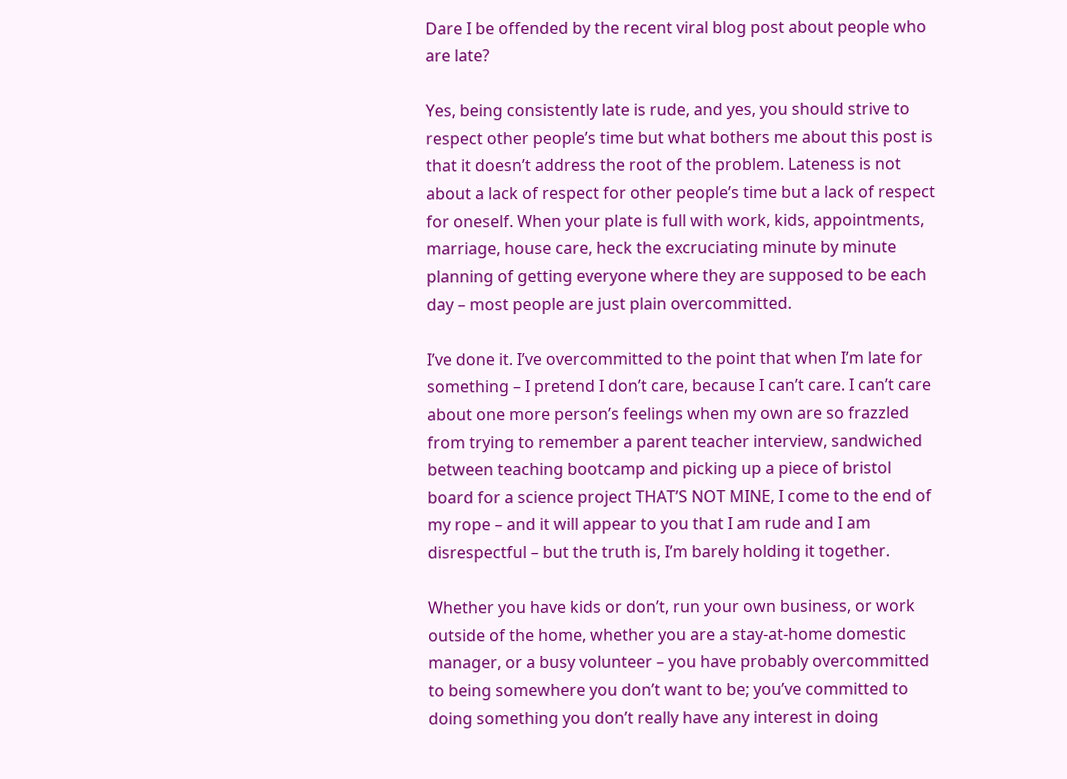Dare I be offended by the recent viral blog post about people who are late?

Yes, being consistently late is rude, and yes, you should strive to respect other people’s time but what bothers me about this post is that it doesn’t address the root of the problem. Lateness is not about a lack of respect for other people’s time but a lack of respect for oneself. When your plate is full with work, kids, appointments, marriage, house care, heck the excruciating minute by minute planning of getting everyone where they are supposed to be each day – most people are just plain overcommitted.

I’ve done it. I’ve overcommitted to the point that when I’m late for something – I pretend I don’t care, because I can’t care. I can’t care about one more person’s feelings when my own are so frazzled from trying to remember a parent teacher interview, sandwiched between teaching bootcamp and picking up a piece of bristol board for a science project THAT’S NOT MINE, I come to the end of my rope – and it will appear to you that I am rude and I am disrespectful – but the truth is, I’m barely holding it together.

Whether you have kids or don’t, run your own business, or work outside of the home, whether you are a stay-at-home domestic manager, or a busy volunteer – you have probably overcommitted to being somewhere you don’t want to be; you’ve committed to doing something you don’t really have any interest in doing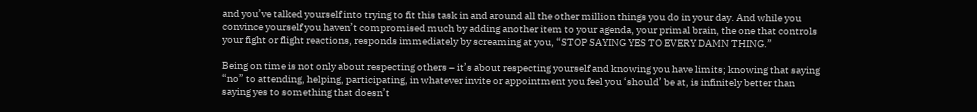and you’ve talked yourself into trying to fit this task in and around all the other million things you do in your day. And while you convince yourself you haven’t compromised much by adding another item to your agenda, your primal brain, the one that controls your fight or flight reactions, responds immediately by screaming at you, “STOP SAYING YES TO EVERY DAMN THING.”

Being on time is not only about respecting others – it’s about respecting yourself and knowing you have limits; knowing that saying “no” to attending, helping, participating, in whatever invite or appointment you feel you ‘should’ be at, is infinitely better than saying yes to something that doesn’t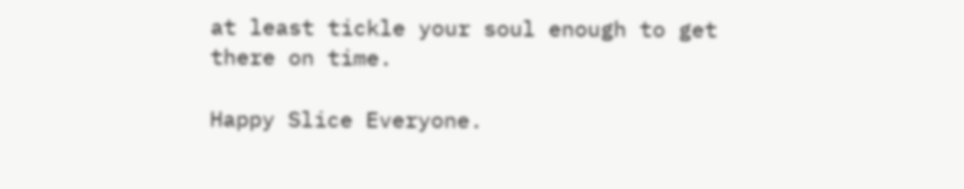at least tickle your soul enough to get there on time.

Happy Slice Everyone.